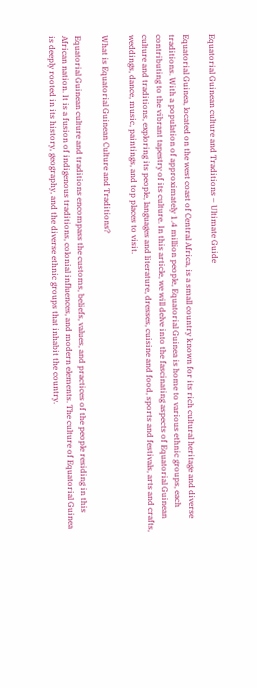Equatorial Guinean culture and Traditions – Ultimate Guide

Equatorial Guinea, located on the west coast of Central Africa, is a small country known for its rich cultural heritage and diverse traditions. With a population of approximately 1.4 million people, Equatorial Guinea is home to various ethnic groups, each contributing to the vibrant tapestry of its culture. In this article, we will delve into the fascinating aspects of Equatorial Guinean culture and traditions, exploring its people, languages and literature, dresses, cuisine and food, sports and festivals, arts and crafts, weddings, dance, music, paintings, and top places to visit.

What is Equatorial Guinean Culture and Traditions?

Equatorial Guinean culture and traditions encompass the customs, beliefs, values, and practices of the people residing in this African nation. It is a fusion of indigenous traditions, colonial influences, and modern elements. The culture of Equatorial Guinea is deeply rooted in its history, geography, and the diverse ethnic groups that inhabit the country.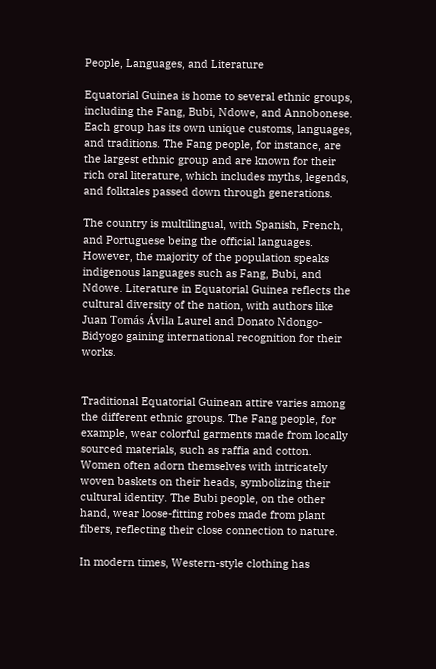People, Languages, and Literature

Equatorial Guinea is home to several ethnic groups, including the Fang, Bubi, Ndowe, and Annobonese. Each group has its own unique customs, languages, and traditions. The Fang people, for instance, are the largest ethnic group and are known for their rich oral literature, which includes myths, legends, and folktales passed down through generations.

The country is multilingual, with Spanish, French, and Portuguese being the official languages. However, the majority of the population speaks indigenous languages such as Fang, Bubi, and Ndowe. Literature in Equatorial Guinea reflects the cultural diversity of the nation, with authors like Juan Tomás Ávila Laurel and Donato Ndongo-Bidyogo gaining international recognition for their works.


Traditional Equatorial Guinean attire varies among the different ethnic groups. The Fang people, for example, wear colorful garments made from locally sourced materials, such as raffia and cotton. Women often adorn themselves with intricately woven baskets on their heads, symbolizing their cultural identity. The Bubi people, on the other hand, wear loose-fitting robes made from plant fibers, reflecting their close connection to nature.

In modern times, Western-style clothing has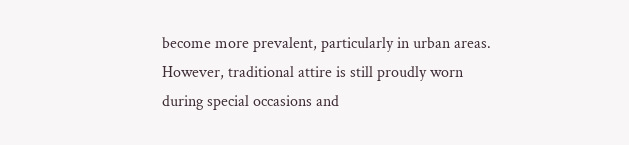become more prevalent, particularly in urban areas. However, traditional attire is still proudly worn during special occasions and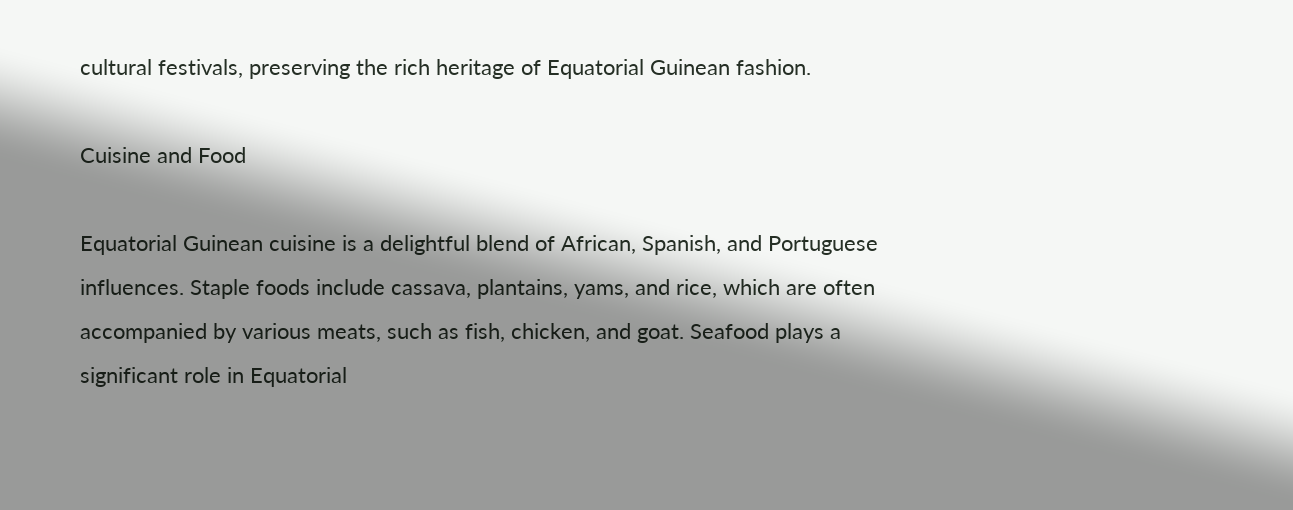cultural festivals, preserving the rich heritage of Equatorial Guinean fashion.

Cuisine and Food

Equatorial Guinean cuisine is a delightful blend of African, Spanish, and Portuguese influences. Staple foods include cassava, plantains, yams, and rice, which are often accompanied by various meats, such as fish, chicken, and goat. Seafood plays a significant role in Equatorial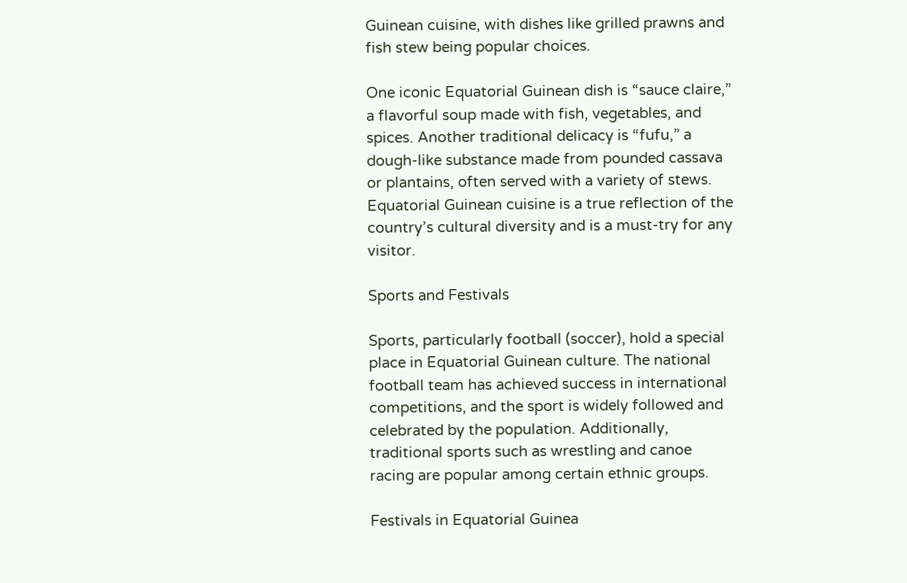Guinean cuisine, with dishes like grilled prawns and fish stew being popular choices.

One iconic Equatorial Guinean dish is “sauce claire,” a flavorful soup made with fish, vegetables, and spices. Another traditional delicacy is “fufu,” a dough-like substance made from pounded cassava or plantains, often served with a variety of stews. Equatorial Guinean cuisine is a true reflection of the country’s cultural diversity and is a must-try for any visitor.

Sports and Festivals

Sports, particularly football (soccer), hold a special place in Equatorial Guinean culture. The national football team has achieved success in international competitions, and the sport is widely followed and celebrated by the population. Additionally, traditional sports such as wrestling and canoe racing are popular among certain ethnic groups.

Festivals in Equatorial Guinea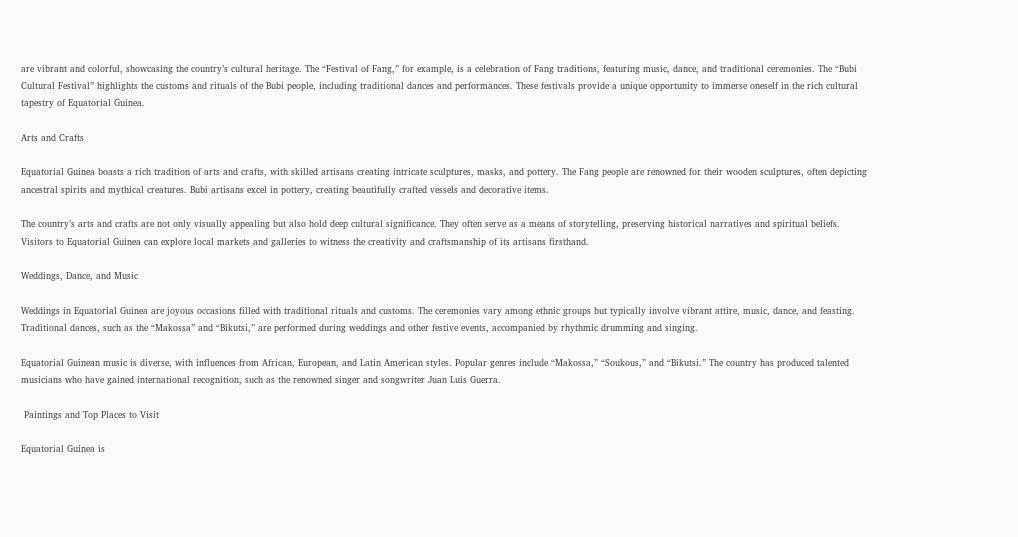are vibrant and colorful, showcasing the country’s cultural heritage. The “Festival of Fang,” for example, is a celebration of Fang traditions, featuring music, dance, and traditional ceremonies. The “Bubi Cultural Festival” highlights the customs and rituals of the Bubi people, including traditional dances and performances. These festivals provide a unique opportunity to immerse oneself in the rich cultural tapestry of Equatorial Guinea.

Arts and Crafts

Equatorial Guinea boasts a rich tradition of arts and crafts, with skilled artisans creating intricate sculptures, masks, and pottery. The Fang people are renowned for their wooden sculptures, often depicting ancestral spirits and mythical creatures. Bubi artisans excel in pottery, creating beautifully crafted vessels and decorative items.

The country’s arts and crafts are not only visually appealing but also hold deep cultural significance. They often serve as a means of storytelling, preserving historical narratives and spiritual beliefs. Visitors to Equatorial Guinea can explore local markets and galleries to witness the creativity and craftsmanship of its artisans firsthand.

Weddings, Dance, and Music

Weddings in Equatorial Guinea are joyous occasions filled with traditional rituals and customs. The ceremonies vary among ethnic groups but typically involve vibrant attire, music, dance, and feasting. Traditional dances, such as the “Makossa” and “Bikutsi,” are performed during weddings and other festive events, accompanied by rhythmic drumming and singing.

Equatorial Guinean music is diverse, with influences from African, European, and Latin American styles. Popular genres include “Makossa,” “Soukous,” and “Bikutsi.” The country has produced talented musicians who have gained international recognition, such as the renowned singer and songwriter Juan Luis Guerra.

 Paintings and Top Places to Visit

Equatorial Guinea is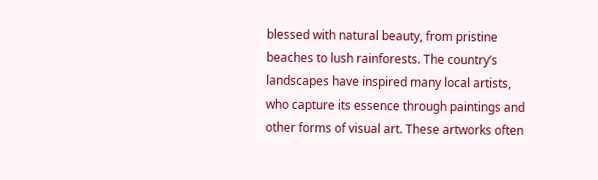blessed with natural beauty, from pristine beaches to lush rainforests. The country’s landscapes have inspired many local artists, who capture its essence through paintings and other forms of visual art. These artworks often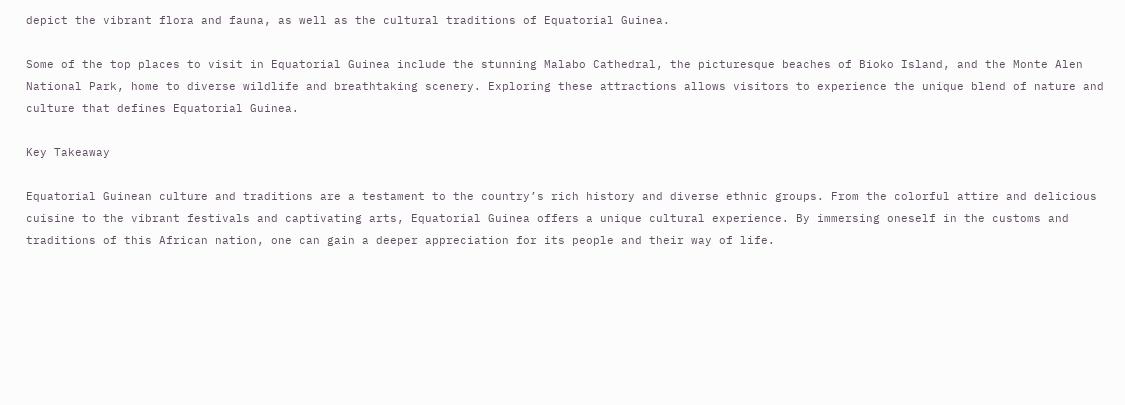depict the vibrant flora and fauna, as well as the cultural traditions of Equatorial Guinea.

Some of the top places to visit in Equatorial Guinea include the stunning Malabo Cathedral, the picturesque beaches of Bioko Island, and the Monte Alen National Park, home to diverse wildlife and breathtaking scenery. Exploring these attractions allows visitors to experience the unique blend of nature and culture that defines Equatorial Guinea.

Key Takeaway

Equatorial Guinean culture and traditions are a testament to the country’s rich history and diverse ethnic groups. From the colorful attire and delicious cuisine to the vibrant festivals and captivating arts, Equatorial Guinea offers a unique cultural experience. By immersing oneself in the customs and traditions of this African nation, one can gain a deeper appreciation for its people and their way of life.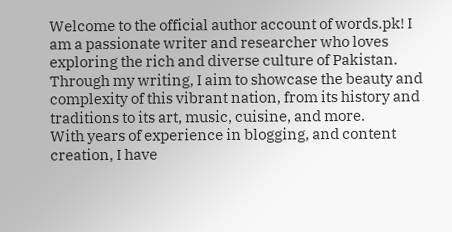Welcome to the official author account of words.pk! I am a passionate writer and researcher who loves exploring the rich and diverse culture of Pakistan. Through my writing, I aim to showcase the beauty and complexity of this vibrant nation, from its history and traditions to its art, music, cuisine, and more.
With years of experience in blogging, and content creation, I have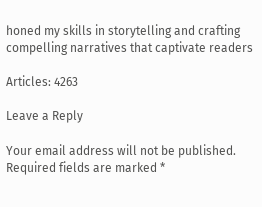honed my skills in storytelling and crafting compelling narratives that captivate readers

Articles: 4263

Leave a Reply

Your email address will not be published. Required fields are marked *